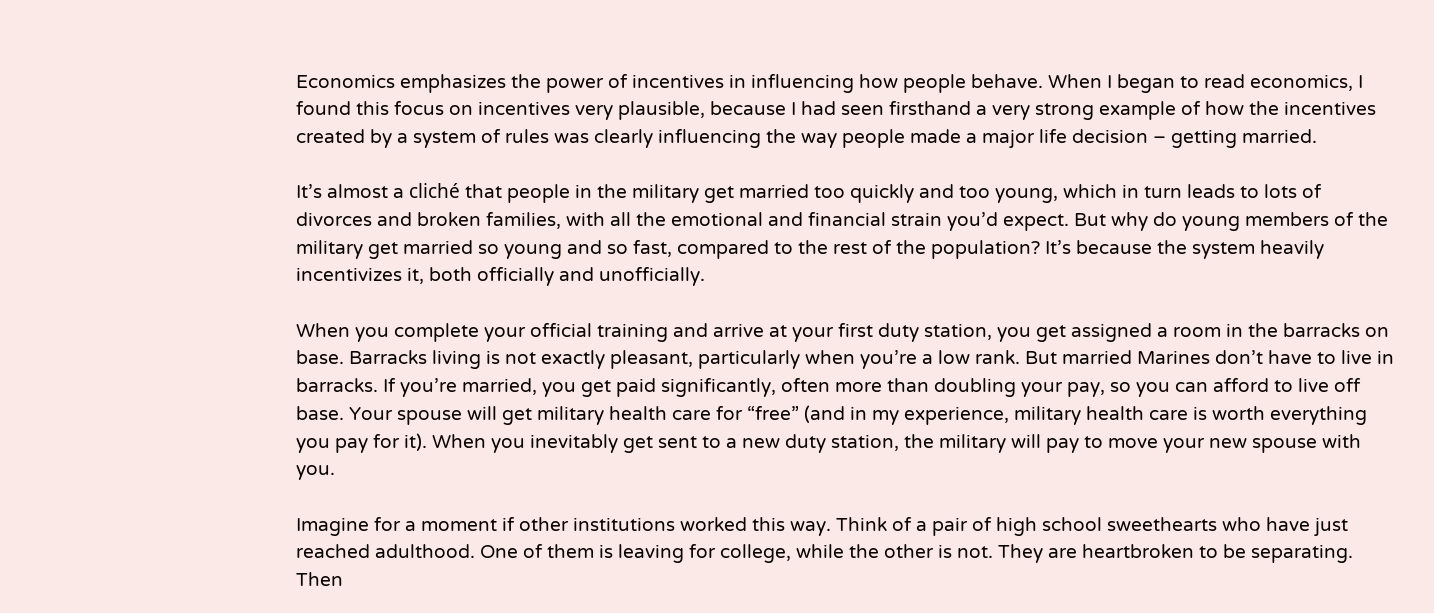Economics emphasizes the power of incentives in influencing how people behave. When I began to read economics, I found this focus on incentives very plausible, because I had seen firsthand a very strong example of how the incentives created by a system of rules was clearly influencing the way people made a major life decision – getting married.

It’s almost a cliché that people in the military get married too quickly and too young, which in turn leads to lots of divorces and broken families, with all the emotional and financial strain you’d expect. But why do young members of the military get married so young and so fast, compared to the rest of the population? It’s because the system heavily incentivizes it, both officially and unofficially.

When you complete your official training and arrive at your first duty station, you get assigned a room in the barracks on base. Barracks living is not exactly pleasant, particularly when you’re a low rank. But married Marines don’t have to live in barracks. If you’re married, you get paid significantly, often more than doubling your pay, so you can afford to live off base. Your spouse will get military health care for “free” (and in my experience, military health care is worth everything you pay for it). When you inevitably get sent to a new duty station, the military will pay to move your new spouse with you.

Imagine for a moment if other institutions worked this way. Think of a pair of high school sweethearts who have just reached adulthood. One of them is leaving for college, while the other is not. They are heartbroken to be separating. Then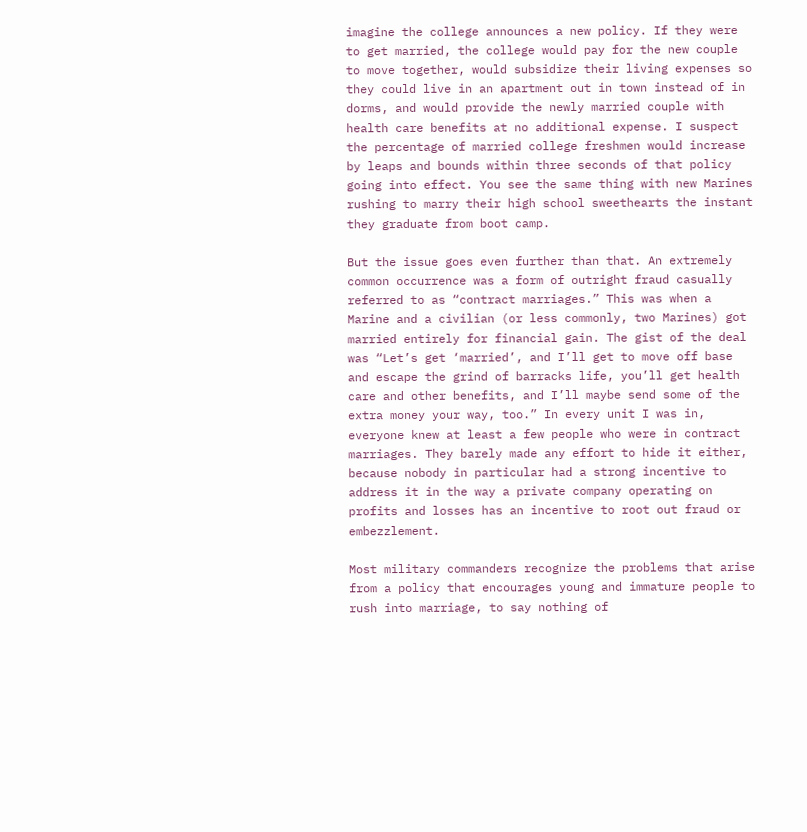imagine the college announces a new policy. If they were to get married, the college would pay for the new couple to move together, would subsidize their living expenses so they could live in an apartment out in town instead of in dorms, and would provide the newly married couple with health care benefits at no additional expense. I suspect the percentage of married college freshmen would increase by leaps and bounds within three seconds of that policy going into effect. You see the same thing with new Marines rushing to marry their high school sweethearts the instant they graduate from boot camp.

But the issue goes even further than that. An extremely common occurrence was a form of outright fraud casually referred to as “contract marriages.” This was when a Marine and a civilian (or less commonly, two Marines) got married entirely for financial gain. The gist of the deal was “Let’s get ‘married’, and I’ll get to move off base and escape the grind of barracks life, you’ll get health care and other benefits, and I’ll maybe send some of the extra money your way, too.” In every unit I was in, everyone knew at least a few people who were in contract marriages. They barely made any effort to hide it either, because nobody in particular had a strong incentive to address it in the way a private company operating on profits and losses has an incentive to root out fraud or embezzlement.

Most military commanders recognize the problems that arise from a policy that encourages young and immature people to rush into marriage, to say nothing of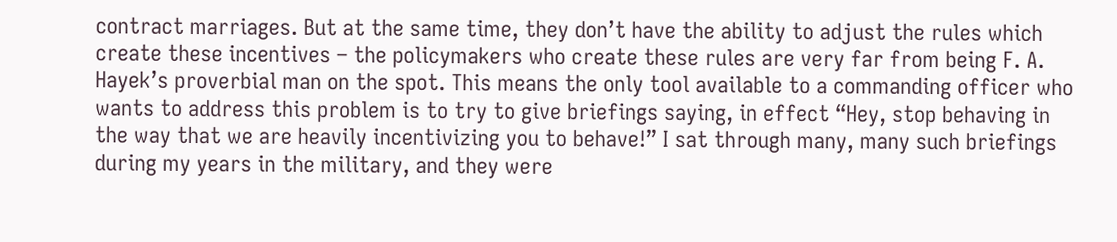contract marriages. But at the same time, they don’t have the ability to adjust the rules which create these incentives – the policymakers who create these rules are very far from being F. A. Hayek’s proverbial man on the spot. This means the only tool available to a commanding officer who wants to address this problem is to try to give briefings saying, in effect “Hey, stop behaving in the way that we are heavily incentivizing you to behave!” I sat through many, many such briefings during my years in the military, and they were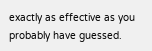exactly as effective as you probably have guessed.